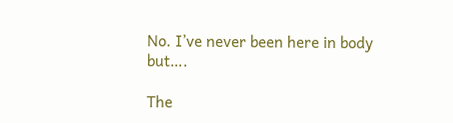No. I’ve never been here in body but….

The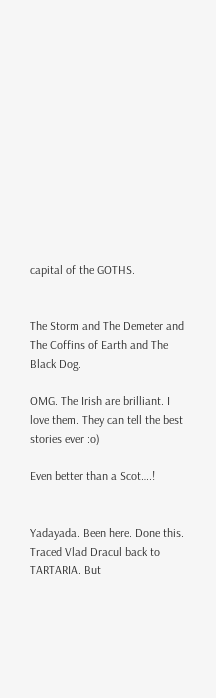capital of the GOTHS.


The Storm and The Demeter and The Coffins of Earth and The Black Dog.

OMG. The Irish are brilliant. I love them. They can tell the best stories ever :o)

Even better than a Scot….!


Yadayada. Been here. Done this. Traced Vlad Dracul back to TARTARIA. But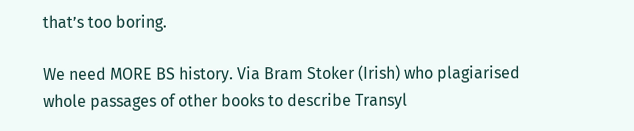that’s too boring.

We need MORE BS history. Via Bram Stoker (Irish) who plagiarised whole passages of other books to describe Transyl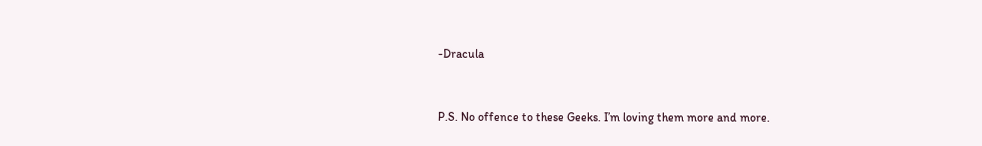-Dracula


P.S. No offence to these Geeks. I’m loving them more and more.